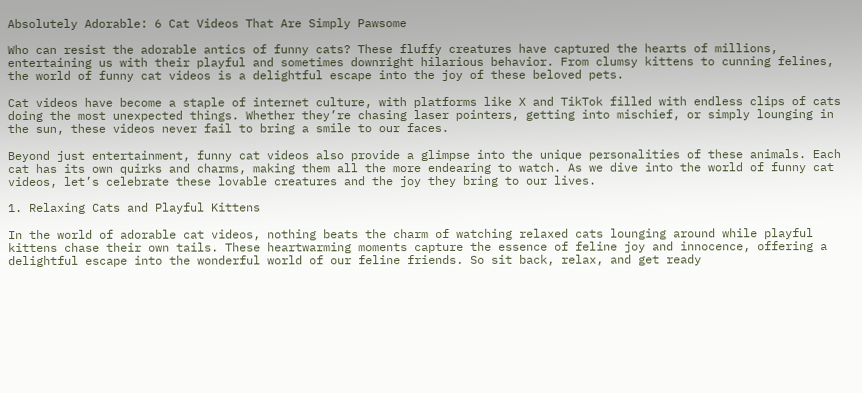Absolutely Adorable: 6 Cat Videos That Are Simply Pawsome

Who can resist the adorable antics of funny cats? These fluffy creatures have captured the hearts of millions, entertaining us with their playful and sometimes downright hilarious behavior. From clumsy kittens to cunning felines, the world of funny cat videos is a delightful escape into the joy of these beloved pets.

Cat videos have become a staple of internet culture, with platforms like X and TikTok filled with endless clips of cats doing the most unexpected things. Whether they’re chasing laser pointers, getting into mischief, or simply lounging in the sun, these videos never fail to bring a smile to our faces.

Beyond just entertainment, funny cat videos also provide a glimpse into the unique personalities of these animals. Each cat has its own quirks and charms, making them all the more endearing to watch. As we dive into the world of funny cat videos, let’s celebrate these lovable creatures and the joy they bring to our lives.

1. Relaxing Cats and Playful Kittens

In the world of adorable cat videos, nothing beats the charm of watching relaxed cats lounging around while playful kittens chase their own tails. These heartwarming moments capture the essence of feline joy and innocence, offering a delightful escape into the wonderful world of our feline friends. So sit back, relax, and get ready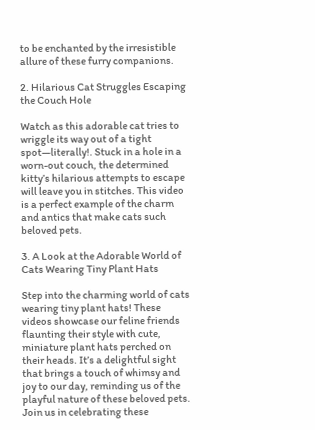to be enchanted by the irresistible allure of these furry companions.

2. Hilarious Cat Struggles Escaping the Couch Hole

Watch as this adorable cat tries to wriggle its way out of a tight spot—literally!. Stuck in a hole in a worn-out couch, the determined kitty’s hilarious attempts to escape will leave you in stitches. This video is a perfect example of the charm and antics that make cats such beloved pets.

3. A Look at the Adorable World of Cats Wearing Tiny Plant Hats

Step into the charming world of cats wearing tiny plant hats! These videos showcase our feline friends flaunting their style with cute, miniature plant hats perched on their heads. It’s a delightful sight that brings a touch of whimsy and joy to our day, reminding us of the playful nature of these beloved pets. Join us in celebrating these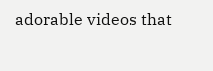adorable videos that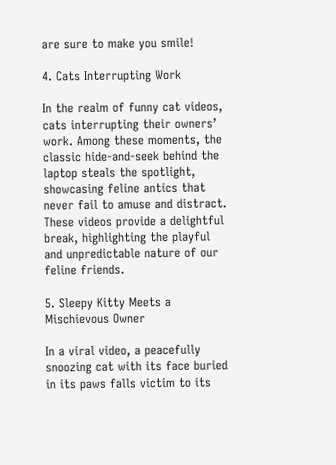are sure to make you smile!

4. Cats Interrupting Work

In the realm of funny cat videos, cats interrupting their owners’ work. Among these moments, the classic hide-and-seek behind the laptop steals the spotlight, showcasing feline antics that never fail to amuse and distract. These videos provide a delightful break, highlighting the playful and unpredictable nature of our feline friends.

5. Sleepy Kitty Meets a Mischievous Owner

In a viral video, a peacefully snoozing cat with its face buried in its paws falls victim to its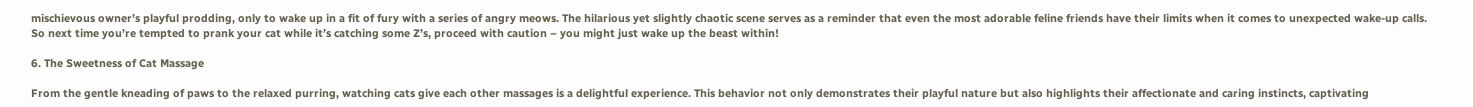mischievous owner’s playful prodding, only to wake up in a fit of fury with a series of angry meows. The hilarious yet slightly chaotic scene serves as a reminder that even the most adorable feline friends have their limits when it comes to unexpected wake-up calls. So next time you’re tempted to prank your cat while it’s catching some Z’s, proceed with caution – you might just wake up the beast within!

6. The Sweetness of Cat Massage

From the gentle kneading of paws to the relaxed purring, watching cats give each other massages is a delightful experience. This behavior not only demonstrates their playful nature but also highlights their affectionate and caring instincts, captivating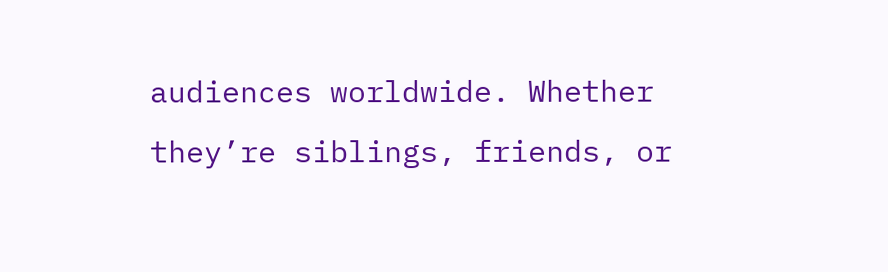audiences worldwide. Whether they’re siblings, friends, or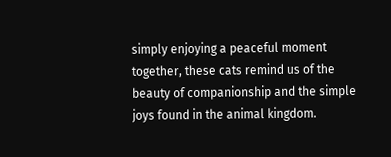simply enjoying a peaceful moment together, these cats remind us of the beauty of companionship and the simple joys found in the animal kingdom.